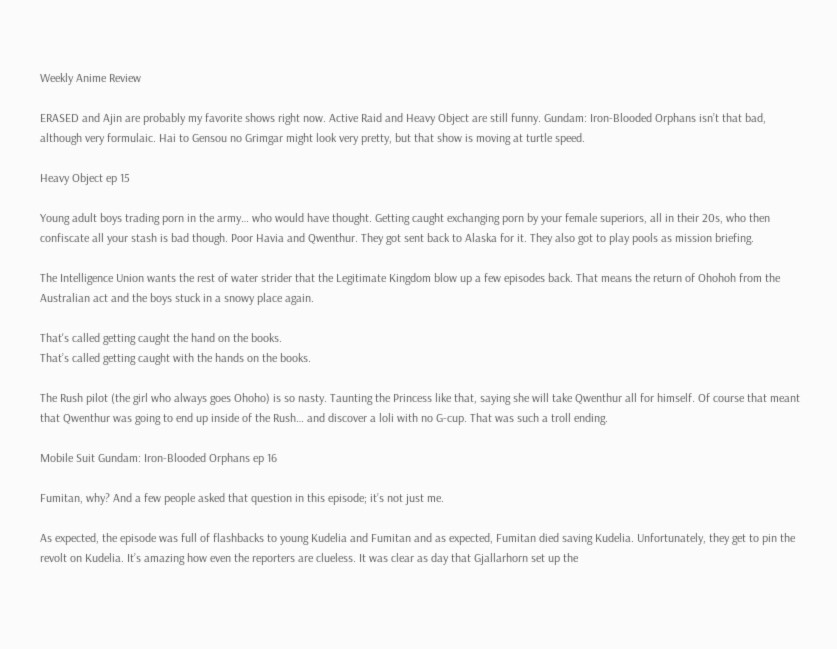Weekly Anime Review

ERASED and Ajin are probably my favorite shows right now. Active Raid and Heavy Object are still funny. Gundam: Iron-Blooded Orphans isn’t that bad, although very formulaic. Hai to Gensou no Grimgar might look very pretty, but that show is moving at turtle speed.

Heavy Object ep 15

Young adult boys trading porn in the army… who would have thought. Getting caught exchanging porn by your female superiors, all in their 20s, who then confiscate all your stash is bad though. Poor Havia and Qwenthur. They got sent back to Alaska for it. They also got to play pools as mission briefing.

The Intelligence Union wants the rest of water strider that the Legitimate Kingdom blow up a few episodes back. That means the return of Ohohoh from the Australian act and the boys stuck in a snowy place again.

That's called getting caught the hand on the books.
That’s called getting caught with the hands on the books.

The Rush pilot (the girl who always goes Ohoho) is so nasty. Taunting the Princess like that, saying she will take Qwenthur all for himself. Of course that meant that Qwenthur was going to end up inside of the Rush… and discover a loli with no G-cup. That was such a troll ending.

Mobile Suit Gundam: Iron-Blooded Orphans ep 16

Fumitan, why? And a few people asked that question in this episode; it’s not just me.

As expected, the episode was full of flashbacks to young Kudelia and Fumitan and as expected, Fumitan died saving Kudelia. Unfortunately, they get to pin the revolt on Kudelia. It’s amazing how even the reporters are clueless. It was clear as day that Gjallarhorn set up the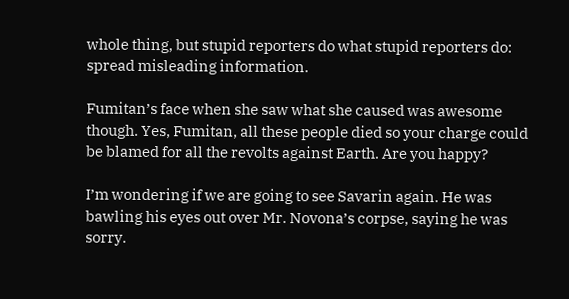whole thing, but stupid reporters do what stupid reporters do: spread misleading information.

Fumitan’s face when she saw what she caused was awesome though. Yes, Fumitan, all these people died so your charge could be blamed for all the revolts against Earth. Are you happy?

I’m wondering if we are going to see Savarin again. He was bawling his eyes out over Mr. Novona’s corpse, saying he was sorry.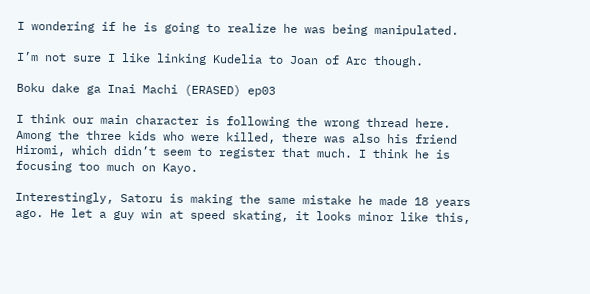I wondering if he is going to realize he was being manipulated.

I’m not sure I like linking Kudelia to Joan of Arc though.

Boku dake ga Inai Machi (ERASED) ep03

I think our main character is following the wrong thread here. Among the three kids who were killed, there was also his friend Hiromi, which didn’t seem to register that much. I think he is focusing too much on Kayo.

Interestingly, Satoru is making the same mistake he made 18 years ago. He let a guy win at speed skating, it looks minor like this,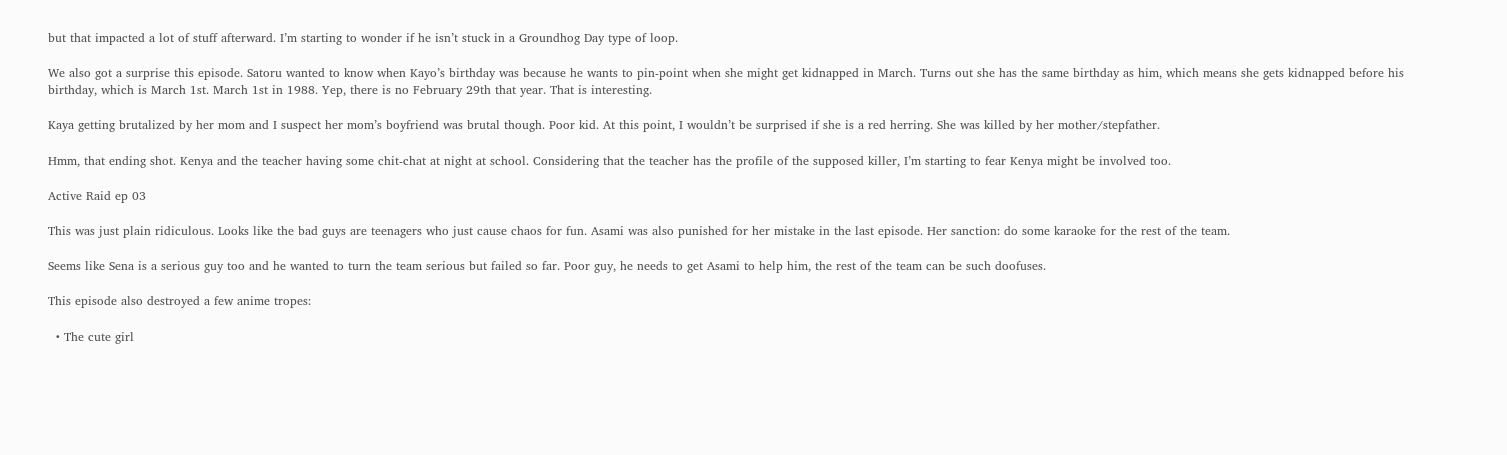but that impacted a lot of stuff afterward. I’m starting to wonder if he isn’t stuck in a Groundhog Day type of loop.

We also got a surprise this episode. Satoru wanted to know when Kayo’s birthday was because he wants to pin-point when she might get kidnapped in March. Turns out she has the same birthday as him, which means she gets kidnapped before his birthday, which is March 1st. March 1st in 1988. Yep, there is no February 29th that year. That is interesting.

Kaya getting brutalized by her mom and I suspect her mom’s boyfriend was brutal though. Poor kid. At this point, I wouldn’t be surprised if she is a red herring. She was killed by her mother/stepfather.

Hmm, that ending shot. Kenya and the teacher having some chit-chat at night at school. Considering that the teacher has the profile of the supposed killer, I’m starting to fear Kenya might be involved too.

Active Raid ep 03

This was just plain ridiculous. Looks like the bad guys are teenagers who just cause chaos for fun. Asami was also punished for her mistake in the last episode. Her sanction: do some karaoke for the rest of the team.

Seems like Sena is a serious guy too and he wanted to turn the team serious but failed so far. Poor guy, he needs to get Asami to help him, the rest of the team can be such doofuses.

This episode also destroyed a few anime tropes:

  • The cute girl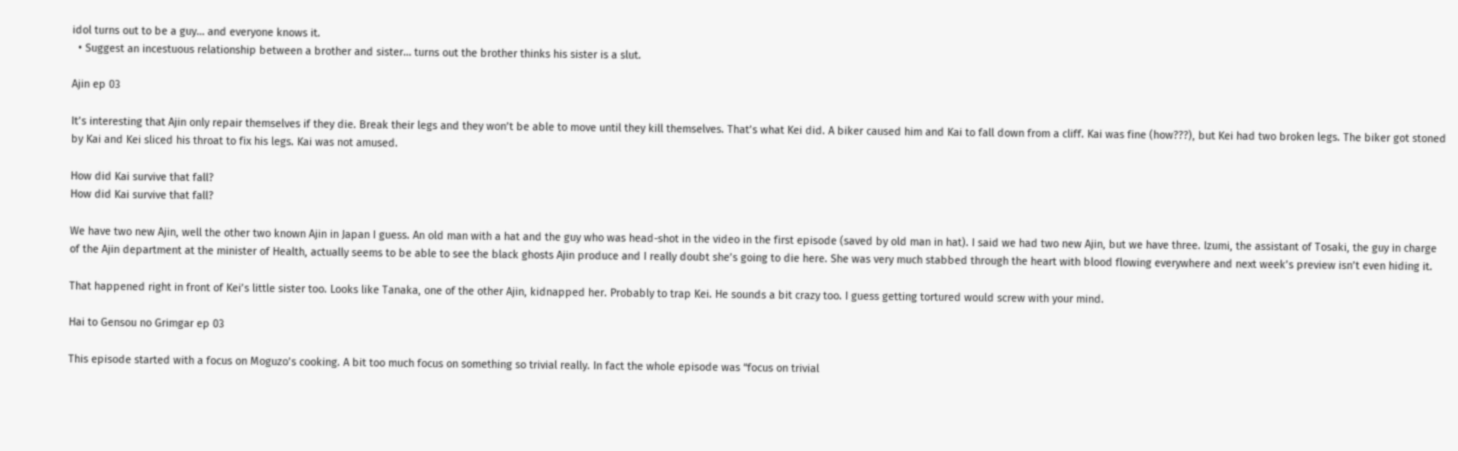idol turns out to be a guy… and everyone knows it.
  • Suggest an incestuous relationship between a brother and sister… turns out the brother thinks his sister is a slut.

Ajin ep 03

It’s interesting that Ajin only repair themselves if they die. Break their legs and they won’t be able to move until they kill themselves. That’s what Kei did. A biker caused him and Kai to fall down from a cliff. Kai was fine (how???), but Kei had two broken legs. The biker got stoned by Kai and Kei sliced his throat to fix his legs. Kai was not amused.

How did Kai survive that fall?
How did Kai survive that fall?

We have two new Ajin, well the other two known Ajin in Japan I guess. An old man with a hat and the guy who was head-shot in the video in the first episode (saved by old man in hat). I said we had two new Ajin, but we have three. Izumi, the assistant of Tosaki, the guy in charge of the Ajin department at the minister of Health, actually seems to be able to see the black ghosts Ajin produce and I really doubt she’s going to die here. She was very much stabbed through the heart with blood flowing everywhere and next week’s preview isn’t even hiding it.

That happened right in front of Kei’s little sister too. Looks like Tanaka, one of the other Ajin, kidnapped her. Probably to trap Kei. He sounds a bit crazy too. I guess getting tortured would screw with your mind.

Hai to Gensou no Grimgar ep 03

This episode started with a focus on Moguzo’s cooking. A bit too much focus on something so trivial really. In fact the whole episode was “focus on trivial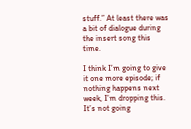stuff.” At least there was a bit of dialogue during the insert song this time.

I think I’m going to give it one more episode; if nothing happens next week, I’m dropping this. It’s not going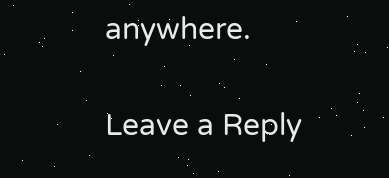anywhere.

Leave a Reply